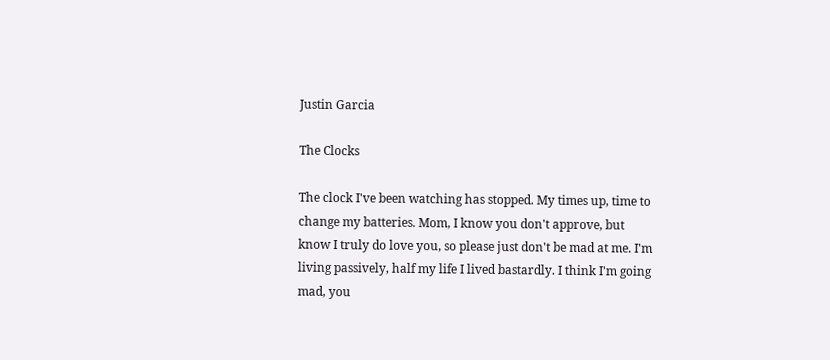Justin Garcia

The Clocks

The clock I've been watching has stopped. My times up, time to change my batteries. Mom, I know you don't approve, but know I truly do love you, so please just don't be mad at me. I'm living passively, half my life I lived bastardly. I think I'm going mad, you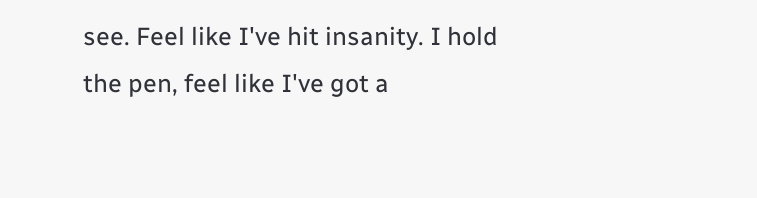see. Feel like I've hit insanity. I hold the pen, feel like I've got a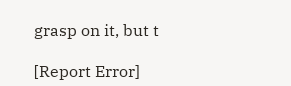grasp on it, but t

[Report Error]